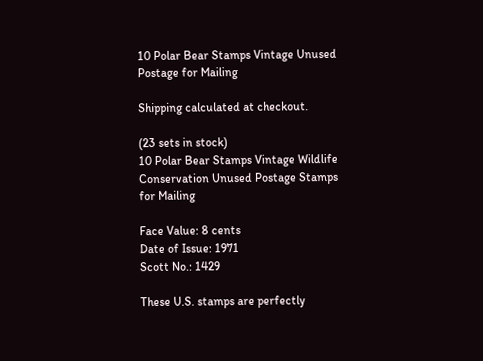10 Polar Bear Stamps Vintage Unused Postage for Mailing

Shipping calculated at checkout.

(23 sets in stock)
10 Polar Bear Stamps Vintage Wildlife Conservation Unused Postage Stamps for Mailing

Face Value: 8 cents
Date of Issue: 1971
Scott No.: 1429

These U.S. stamps are perfectly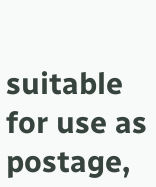suitable for use as postage,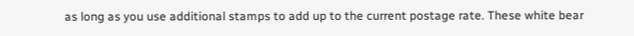as long as you use additional stamps to add up to the current postage rate. These white bear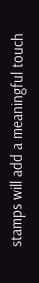stamps will add a meaningful touch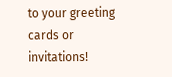to your greeting cards or invitations!